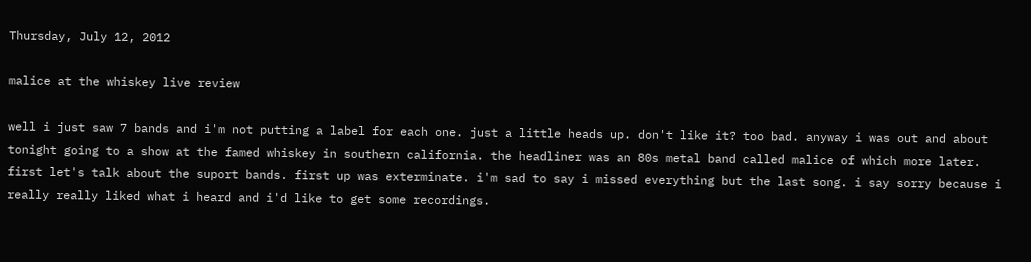Thursday, July 12, 2012

malice at the whiskey live review

well i just saw 7 bands and i'm not putting a label for each one. just a little heads up. don't like it? too bad. anyway i was out and about tonight going to a show at the famed whiskey in southern california. the headliner was an 80s metal band called malice of which more later. first let's talk about the suport bands. first up was exterminate. i'm sad to say i missed everything but the last song. i say sorry because i really really liked what i heard and i'd like to get some recordings.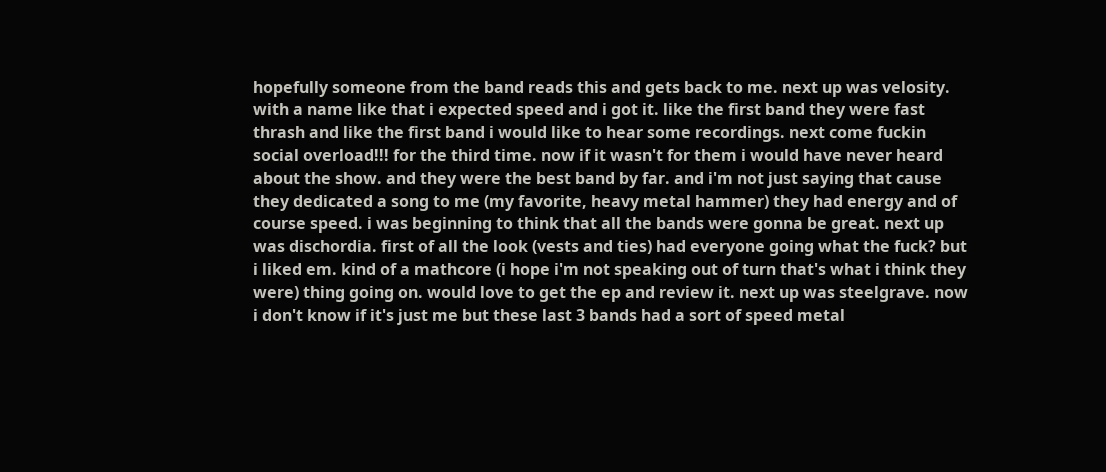hopefully someone from the band reads this and gets back to me. next up was velosity. with a name like that i expected speed and i got it. like the first band they were fast thrash and like the first band i would like to hear some recordings. next come fuckin social overload!!! for the third time. now if it wasn't for them i would have never heard about the show. and they were the best band by far. and i'm not just saying that cause they dedicated a song to me (my favorite, heavy metal hammer) they had energy and of course speed. i was beginning to think that all the bands were gonna be great. next up was dischordia. first of all the look (vests and ties) had everyone going what the fuck? but i liked em. kind of a mathcore (i hope i'm not speaking out of turn that's what i think they were) thing going on. would love to get the ep and review it. next up was steelgrave. now i don't know if it's just me but these last 3 bands had a sort of speed metal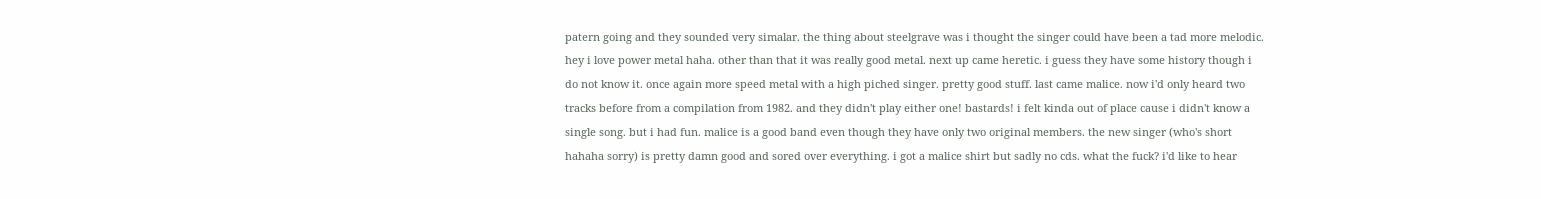patern going and they sounded very simalar. the thing about steelgrave was i thought the singer could have been a tad more melodic. hey i love power metal haha. other than that it was really good metal. next up came heretic. i guess they have some history though i do not know it. once again more speed metal with a high piched singer. pretty good stuff. last came malice. now i'd only heard two tracks before from a compilation from 1982. and they didn't play either one! bastards! i felt kinda out of place cause i didn't know a single song. but i had fun. malice is a good band even though they have only two original members. the new singer (who's short hahaha sorry) is pretty damn good and sored over everything. i got a malice shirt but sadly no cds. what the fuck? i'd like to hear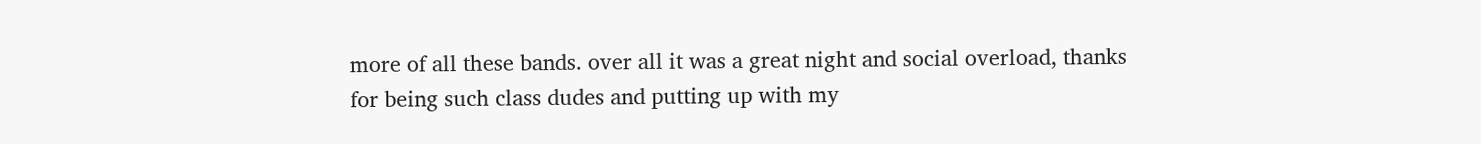more of all these bands. over all it was a great night and social overload, thanks for being such class dudes and putting up with my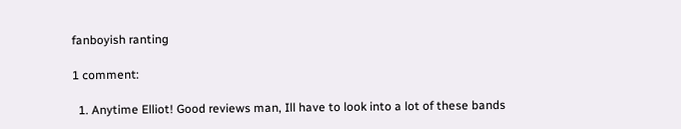fanboyish ranting

1 comment:

  1. Anytime Elliot! Good reviews man, Ill have to look into a lot of these bands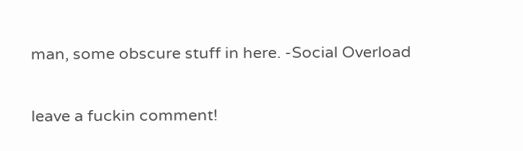man, some obscure stuff in here. -Social Overload


leave a fuckin comment!